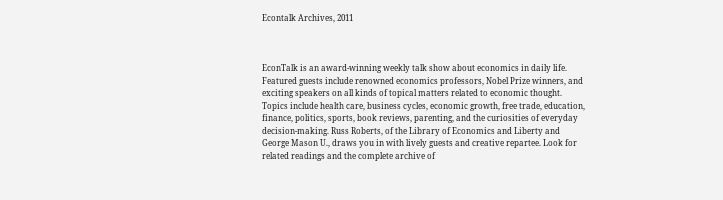Econtalk Archives, 2011



EconTalk is an award-winning weekly talk show about economics in daily life. Featured guests include renowned economics professors, Nobel Prize winners, and exciting speakers on all kinds of topical matters related to economic thought. Topics include health care, business cycles, economic growth, free trade, education, finance, politics, sports, book reviews, parenting, and the curiosities of everyday decision-making. Russ Roberts, of the Library of Economics and Liberty and George Mason U., draws you in with lively guests and creative repartee. Look for related readings and the complete archive of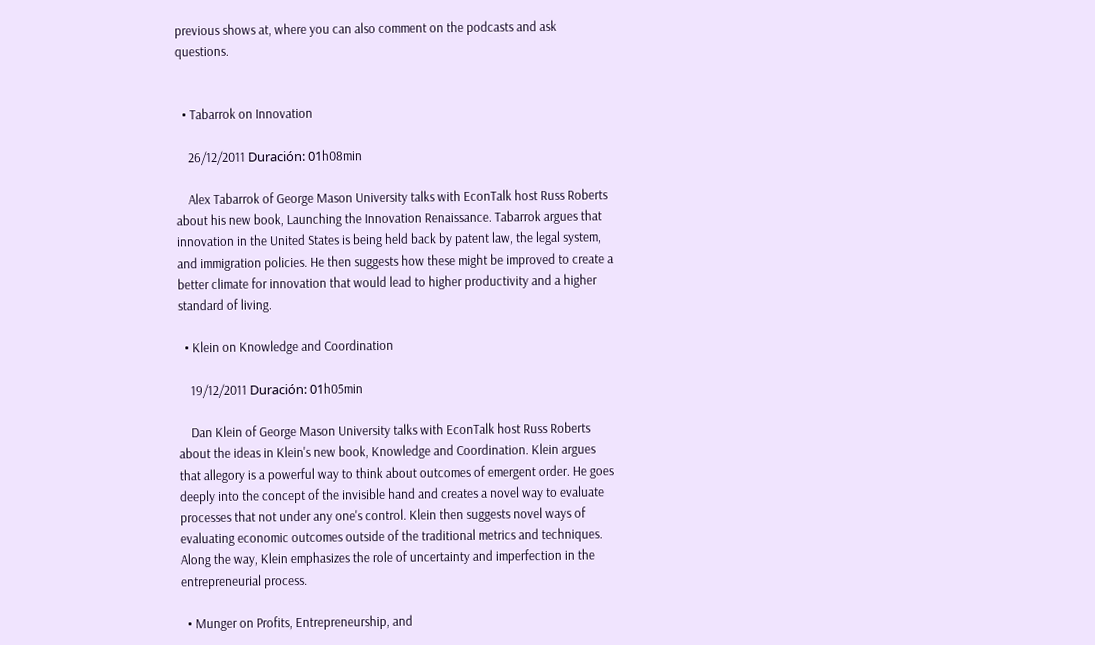previous shows at, where you can also comment on the podcasts and ask questions.


  • Tabarrok on Innovation

    26/12/2011 Duración: 01h08min

    Alex Tabarrok of George Mason University talks with EconTalk host Russ Roberts about his new book, Launching the Innovation Renaissance. Tabarrok argues that innovation in the United States is being held back by patent law, the legal system, and immigration policies. He then suggests how these might be improved to create a better climate for innovation that would lead to higher productivity and a higher standard of living.

  • Klein on Knowledge and Coordination

    19/12/2011 Duración: 01h05min

    Dan Klein of George Mason University talks with EconTalk host Russ Roberts about the ideas in Klein's new book, Knowledge and Coordination. Klein argues that allegory is a powerful way to think about outcomes of emergent order. He goes deeply into the concept of the invisible hand and creates a novel way to evaluate processes that not under any one's control. Klein then suggests novel ways of evaluating economic outcomes outside of the traditional metrics and techniques. Along the way, Klein emphasizes the role of uncertainty and imperfection in the entrepreneurial process.

  • Munger on Profits, Entrepreneurship, and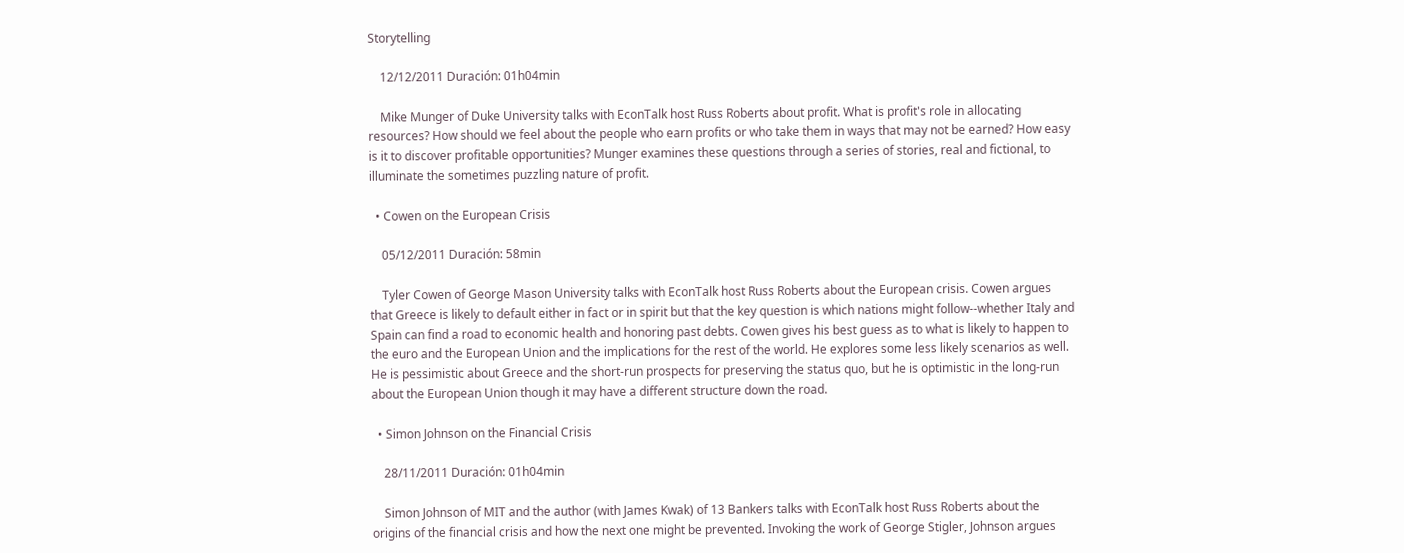Storytelling

    12/12/2011 Duración: 01h04min

    Mike Munger of Duke University talks with EconTalk host Russ Roberts about profit. What is profit's role in allocating resources? How should we feel about the people who earn profits or who take them in ways that may not be earned? How easy is it to discover profitable opportunities? Munger examines these questions through a series of stories, real and fictional, to illuminate the sometimes puzzling nature of profit.

  • Cowen on the European Crisis

    05/12/2011 Duración: 58min

    Tyler Cowen of George Mason University talks with EconTalk host Russ Roberts about the European crisis. Cowen argues that Greece is likely to default either in fact or in spirit but that the key question is which nations might follow--whether Italy and Spain can find a road to economic health and honoring past debts. Cowen gives his best guess as to what is likely to happen to the euro and the European Union and the implications for the rest of the world. He explores some less likely scenarios as well. He is pessimistic about Greece and the short-run prospects for preserving the status quo, but he is optimistic in the long-run about the European Union though it may have a different structure down the road.

  • Simon Johnson on the Financial Crisis

    28/11/2011 Duración: 01h04min

    Simon Johnson of MIT and the author (with James Kwak) of 13 Bankers talks with EconTalk host Russ Roberts about the origins of the financial crisis and how the next one might be prevented. Invoking the work of George Stigler, Johnson argues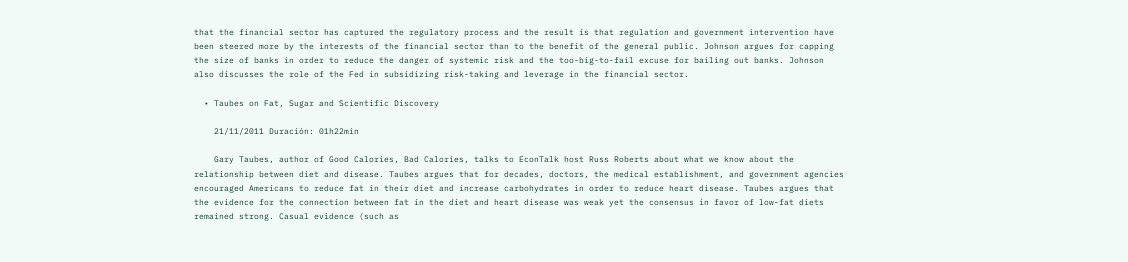that the financial sector has captured the regulatory process and the result is that regulation and government intervention have been steered more by the interests of the financial sector than to the benefit of the general public. Johnson argues for capping the size of banks in order to reduce the danger of systemic risk and the too-big-to-fail excuse for bailing out banks. Johnson also discusses the role of the Fed in subsidizing risk-taking and leverage in the financial sector.

  • Taubes on Fat, Sugar and Scientific Discovery

    21/11/2011 Duración: 01h22min

    Gary Taubes, author of Good Calories, Bad Calories, talks to EconTalk host Russ Roberts about what we know about the relationship between diet and disease. Taubes argues that for decades, doctors, the medical establishment, and government agencies encouraged Americans to reduce fat in their diet and increase carbohydrates in order to reduce heart disease. Taubes argues that the evidence for the connection between fat in the diet and heart disease was weak yet the consensus in favor of low-fat diets remained strong. Casual evidence (such as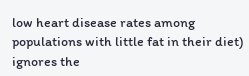low heart disease rates among populations with little fat in their diet) ignores the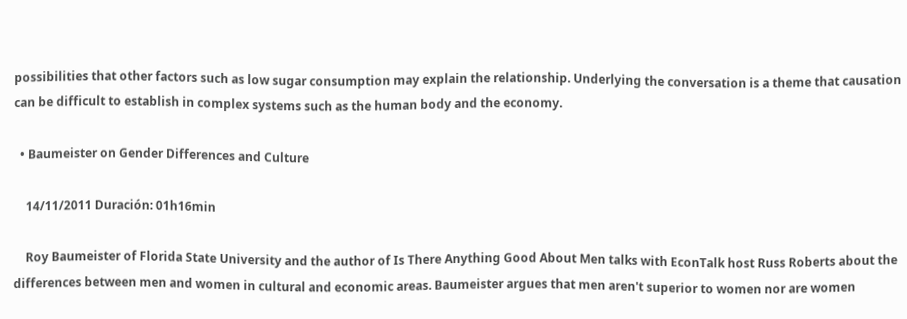possibilities that other factors such as low sugar consumption may explain the relationship. Underlying the conversation is a theme that causation can be difficult to establish in complex systems such as the human body and the economy.

  • Baumeister on Gender Differences and Culture

    14/11/2011 Duración: 01h16min

    Roy Baumeister of Florida State University and the author of Is There Anything Good About Men talks with EconTalk host Russ Roberts about the differences between men and women in cultural and economic areas. Baumeister argues that men aren't superior to women nor are women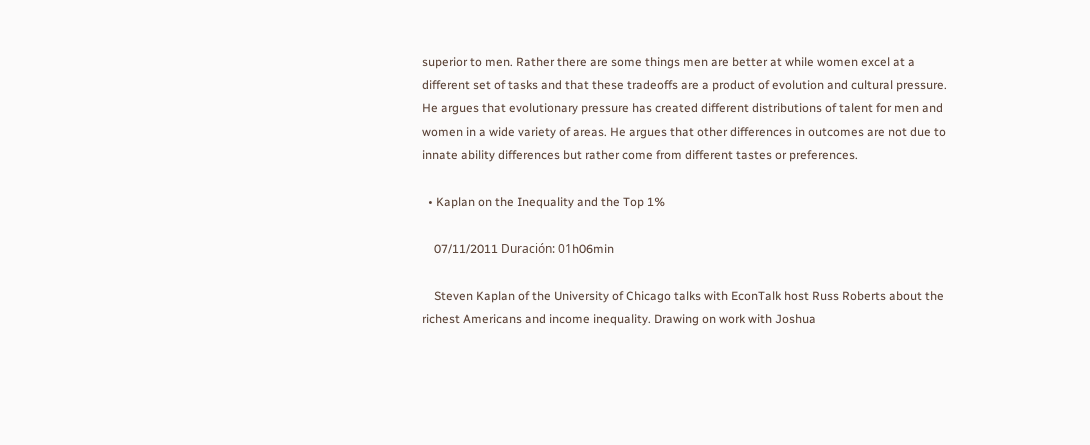superior to men. Rather there are some things men are better at while women excel at a different set of tasks and that these tradeoffs are a product of evolution and cultural pressure. He argues that evolutionary pressure has created different distributions of talent for men and women in a wide variety of areas. He argues that other differences in outcomes are not due to innate ability differences but rather come from different tastes or preferences.

  • Kaplan on the Inequality and the Top 1%

    07/11/2011 Duración: 01h06min

    Steven Kaplan of the University of Chicago talks with EconTalk host Russ Roberts about the richest Americans and income inequality. Drawing on work with Joshua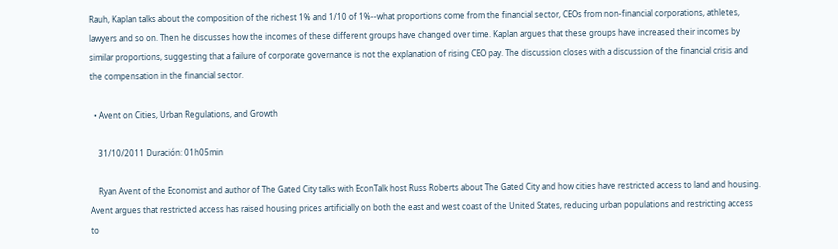Rauh, Kaplan talks about the composition of the richest 1% and 1/10 of 1%--what proportions come from the financial sector, CEOs from non-financial corporations, athletes, lawyers and so on. Then he discusses how the incomes of these different groups have changed over time. Kaplan argues that these groups have increased their incomes by similar proportions, suggesting that a failure of corporate governance is not the explanation of rising CEO pay. The discussion closes with a discussion of the financial crisis and the compensation in the financial sector.

  • Avent on Cities, Urban Regulations, and Growth

    31/10/2011 Duración: 01h05min

    Ryan Avent of the Economist and author of The Gated City talks with EconTalk host Russ Roberts about The Gated City and how cities have restricted access to land and housing. Avent argues that restricted access has raised housing prices artificially on both the east and west coast of the United States, reducing urban populations and restricting access to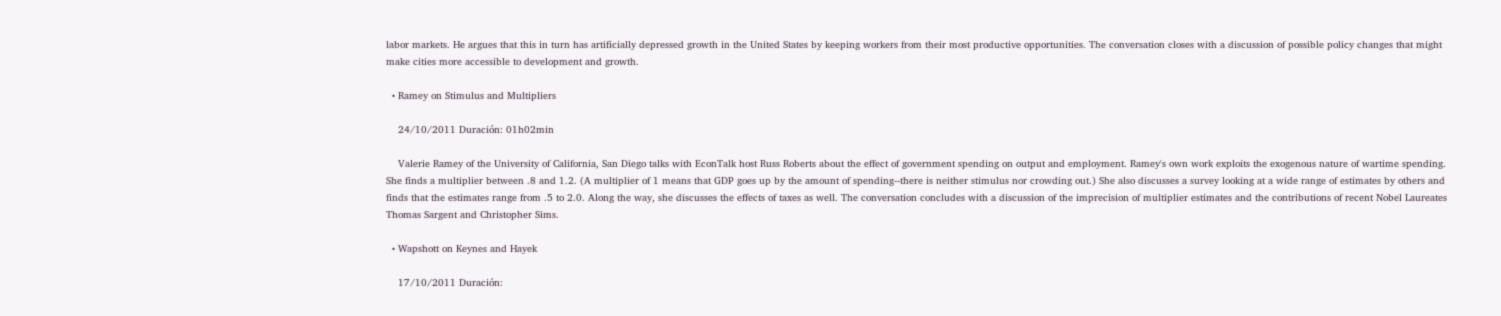labor markets. He argues that this in turn has artificially depressed growth in the United States by keeping workers from their most productive opportunities. The conversation closes with a discussion of possible policy changes that might make cities more accessible to development and growth.

  • Ramey on Stimulus and Multipliers

    24/10/2011 Duración: 01h02min

    Valerie Ramey of the University of California, San Diego talks with EconTalk host Russ Roberts about the effect of government spending on output and employment. Ramey's own work exploits the exogenous nature of wartime spending. She finds a multiplier between .8 and 1.2. (A multiplier of 1 means that GDP goes up by the amount of spending--there is neither stimulus nor crowding out.) She also discusses a survey looking at a wide range of estimates by others and finds that the estimates range from .5 to 2.0. Along the way, she discusses the effects of taxes as well. The conversation concludes with a discussion of the imprecision of multiplier estimates and the contributions of recent Nobel Laureates Thomas Sargent and Christopher Sims.

  • Wapshott on Keynes and Hayek

    17/10/2011 Duración: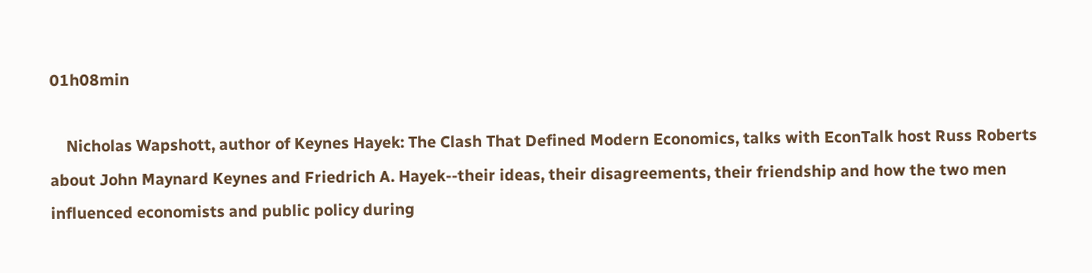01h08min

    Nicholas Wapshott, author of Keynes Hayek: The Clash That Defined Modern Economics, talks with EconTalk host Russ Roberts about John Maynard Keynes and Friedrich A. Hayek--their ideas, their disagreements, their friendship and how the two men influenced economists and public policy during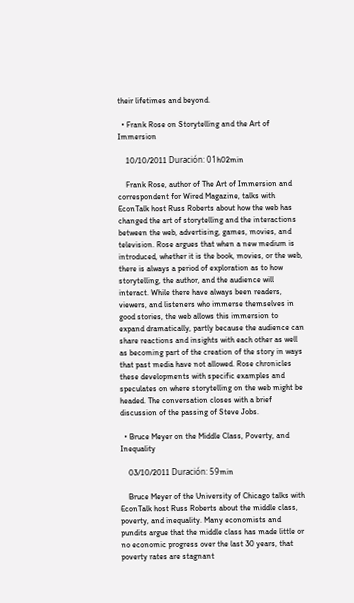their lifetimes and beyond.

  • Frank Rose on Storytelling and the Art of Immersion

    10/10/2011 Duración: 01h02min

    Frank Rose, author of The Art of Immersion and correspondent for Wired Magazine, talks with EconTalk host Russ Roberts about how the web has changed the art of storytelling and the interactions between the web, advertising, games, movies, and television. Rose argues that when a new medium is introduced, whether it is the book, movies, or the web, there is always a period of exploration as to how storytelling, the author, and the audience will interact. While there have always been readers, viewers, and listeners who immerse themselves in good stories, the web allows this immersion to expand dramatically, partly because the audience can share reactions and insights with each other as well as becoming part of the creation of the story in ways that past media have not allowed. Rose chronicles these developments with specific examples and speculates on where storytelling on the web might be headed. The conversation closes with a brief discussion of the passing of Steve Jobs.

  • Bruce Meyer on the Middle Class, Poverty, and Inequality

    03/10/2011 Duración: 59min

    Bruce Meyer of the University of Chicago talks with EconTalk host Russ Roberts about the middle class, poverty, and inequality. Many economists and pundits argue that the middle class has made little or no economic progress over the last 30 years, that poverty rates are stagnant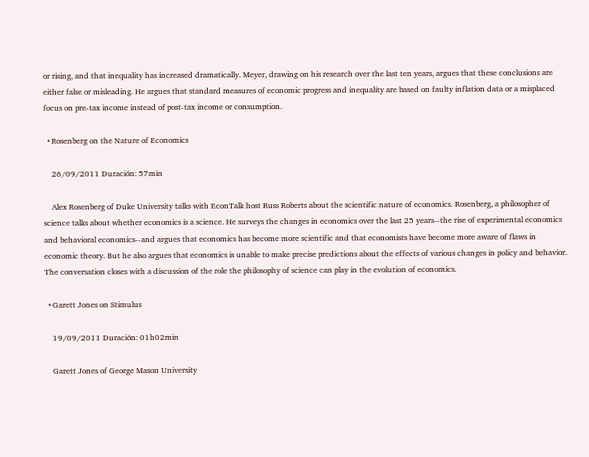or rising, and that inequality has increased dramatically. Meyer, drawing on his research over the last ten years, argues that these conclusions are either false or misleading. He argues that standard measures of economic progress and inequality are based on faulty inflation data or a misplaced focus on pre-tax income instead of post-tax income or consumption.

  • Rosenberg on the Nature of Economics

    26/09/2011 Duración: 57min

    Alex Rosenberg of Duke University talks with EconTalk host Russ Roberts about the scientific nature of economics. Rosenberg, a philosopher of science talks about whether economics is a science. He surveys the changes in economics over the last 25 years--the rise of experimental economics and behavioral economics--and argues that economics has become more scientific and that economists have become more aware of flaws in economic theory. But he also argues that economics is unable to make precise predictions about the effects of various changes in policy and behavior. The conversation closes with a discussion of the role the philosophy of science can play in the evolution of economics.

  • Garett Jones on Stimulus

    19/09/2011 Duración: 01h02min

    Garett Jones of George Mason University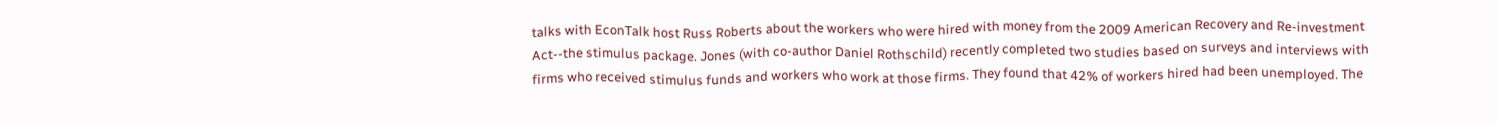talks with EconTalk host Russ Roberts about the workers who were hired with money from the 2009 American Recovery and Re-investment Act--the stimulus package. Jones (with co-author Daniel Rothschild) recently completed two studies based on surveys and interviews with firms who received stimulus funds and workers who work at those firms. They found that 42% of workers hired had been unemployed. The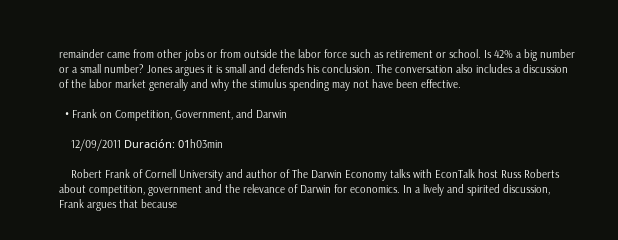remainder came from other jobs or from outside the labor force such as retirement or school. Is 42% a big number or a small number? Jones argues it is small and defends his conclusion. The conversation also includes a discussion of the labor market generally and why the stimulus spending may not have been effective.

  • Frank on Competition, Government, and Darwin

    12/09/2011 Duración: 01h03min

    Robert Frank of Cornell University and author of The Darwin Economy talks with EconTalk host Russ Roberts about competition, government and the relevance of Darwin for economics. In a lively and spirited discussion, Frank argues that because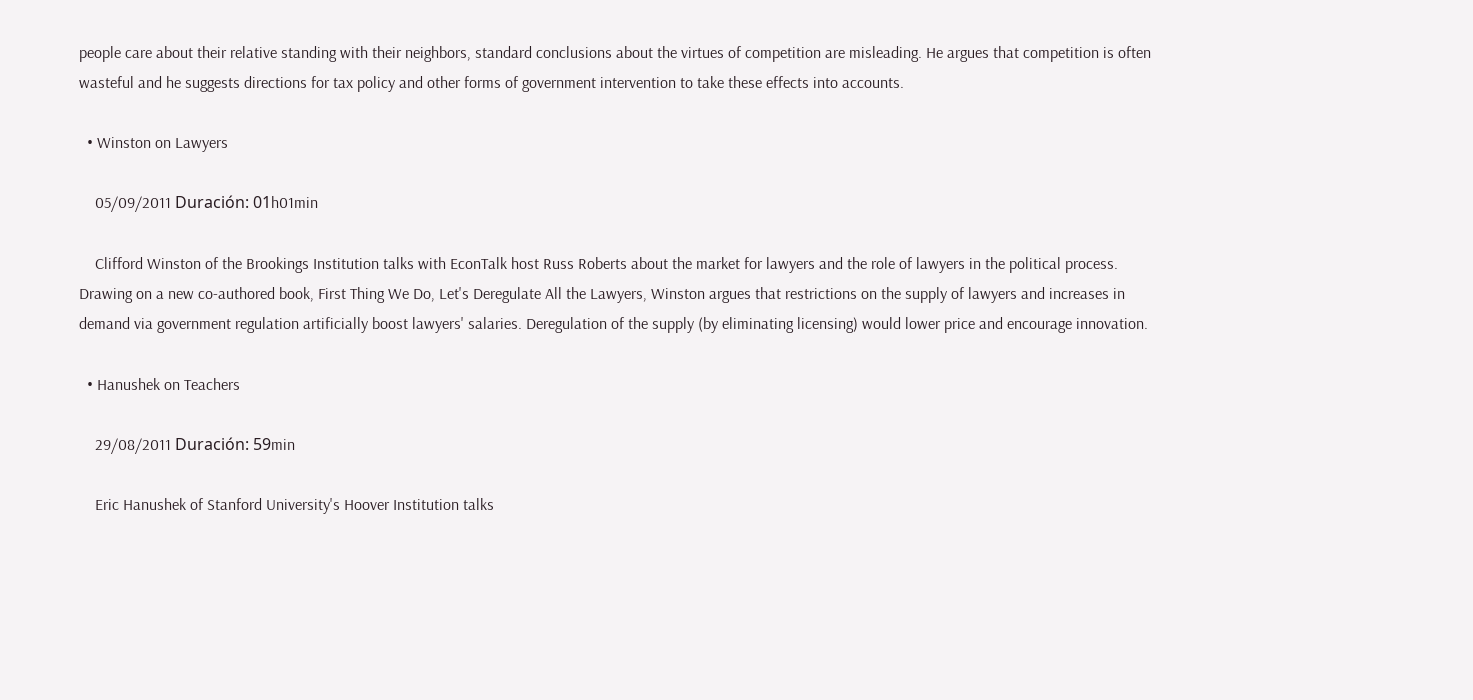people care about their relative standing with their neighbors, standard conclusions about the virtues of competition are misleading. He argues that competition is often wasteful and he suggests directions for tax policy and other forms of government intervention to take these effects into accounts.

  • Winston on Lawyers

    05/09/2011 Duración: 01h01min

    Clifford Winston of the Brookings Institution talks with EconTalk host Russ Roberts about the market for lawyers and the role of lawyers in the political process. Drawing on a new co-authored book, First Thing We Do, Let's Deregulate All the Lawyers, Winston argues that restrictions on the supply of lawyers and increases in demand via government regulation artificially boost lawyers' salaries. Deregulation of the supply (by eliminating licensing) would lower price and encourage innovation.

  • Hanushek on Teachers

    29/08/2011 Duración: 59min

    Eric Hanushek of Stanford University's Hoover Institution talks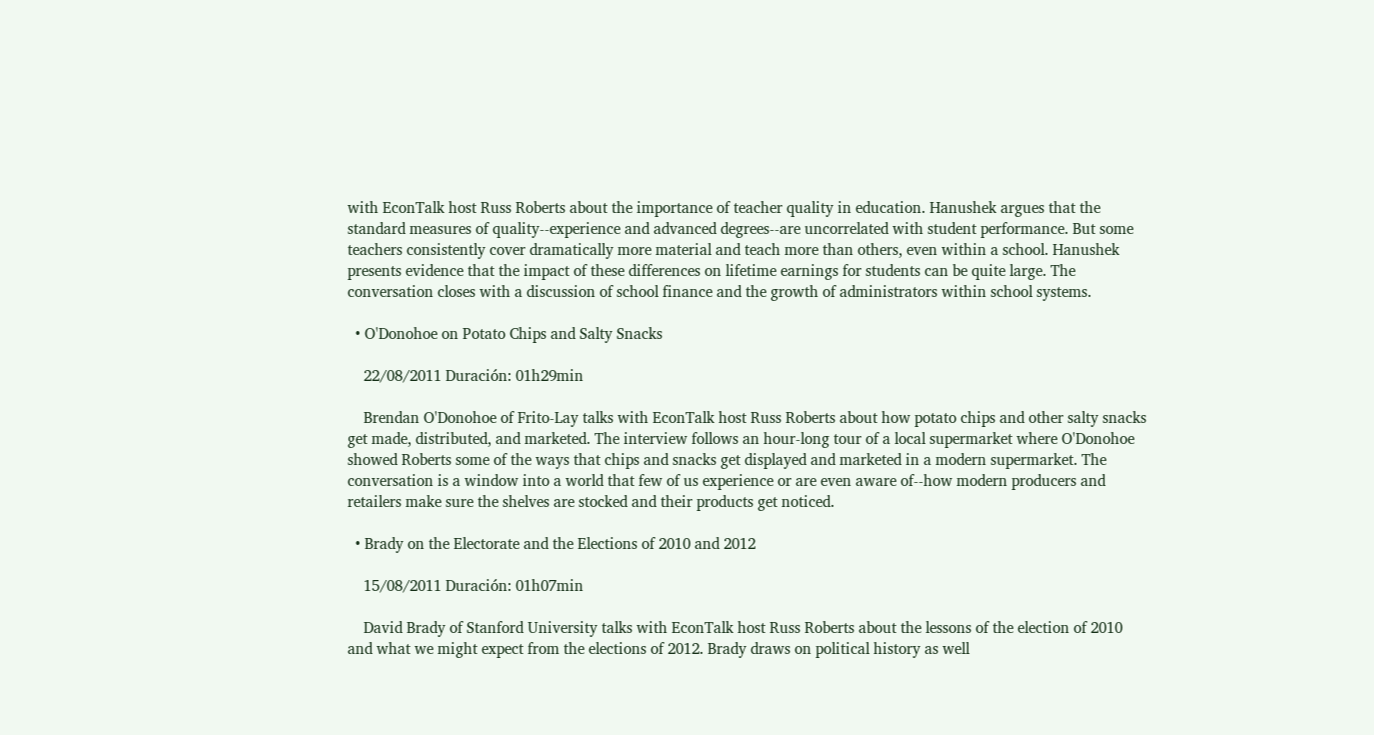with EconTalk host Russ Roberts about the importance of teacher quality in education. Hanushek argues that the standard measures of quality--experience and advanced degrees--are uncorrelated with student performance. But some teachers consistently cover dramatically more material and teach more than others, even within a school. Hanushek presents evidence that the impact of these differences on lifetime earnings for students can be quite large. The conversation closes with a discussion of school finance and the growth of administrators within school systems.

  • O'Donohoe on Potato Chips and Salty Snacks

    22/08/2011 Duración: 01h29min

    Brendan O'Donohoe of Frito-Lay talks with EconTalk host Russ Roberts about how potato chips and other salty snacks get made, distributed, and marketed. The interview follows an hour-long tour of a local supermarket where O'Donohoe showed Roberts some of the ways that chips and snacks get displayed and marketed in a modern supermarket. The conversation is a window into a world that few of us experience or are even aware of--how modern producers and retailers make sure the shelves are stocked and their products get noticed.

  • Brady on the Electorate and the Elections of 2010 and 2012

    15/08/2011 Duración: 01h07min

    David Brady of Stanford University talks with EconTalk host Russ Roberts about the lessons of the election of 2010 and what we might expect from the elections of 2012. Brady draws on political history as well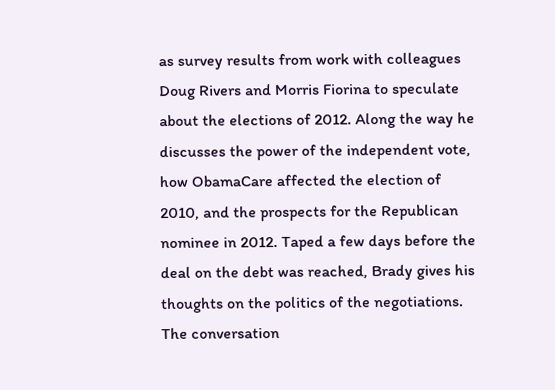as survey results from work with colleagues Doug Rivers and Morris Fiorina to speculate about the elections of 2012. Along the way he discusses the power of the independent vote, how ObamaCare affected the election of 2010, and the prospects for the Republican nominee in 2012. Taped a few days before the deal on the debt was reached, Brady gives his thoughts on the politics of the negotiations. The conversation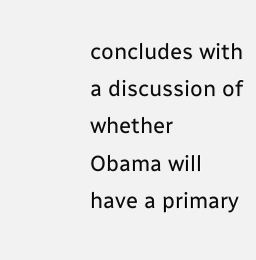concludes with a discussion of whether Obama will have a primary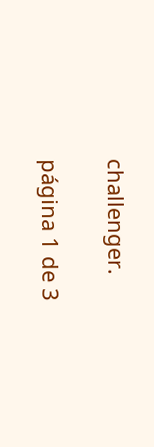challenger.

página 1 de 3